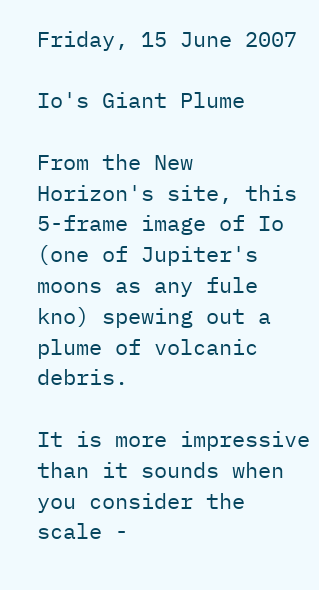Friday, 15 June 2007

Io's Giant Plume

From the New Horizon's site, this 5-frame image of Io (one of Jupiter's moons as any fule kno) spewing out a plume of volcanic debris.

It is more impressive than it sounds when you consider the scale -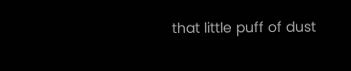that little puff of dust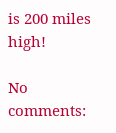is 200 miles high!

No comments: